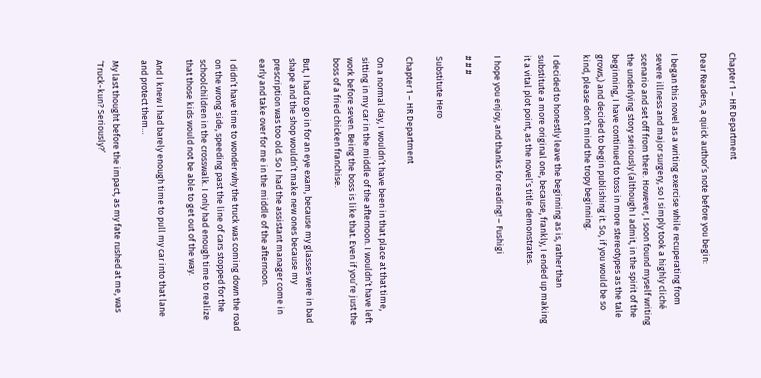Chapter 1 – HR Department

Dear Readers, a quick author’s note before you begin:

I began this novel as a writing exercise while recuperating from severe illness and major surgery, so I simply took a highly cliché scenario and set off from there. However, I soon found myself writing the underlying story seriously (although I admit, in the spirit of the beginning, I have continued to toss in more stereotypes as the tale grows,) and decided to begin publishing it. So, if you would be so kind, please don’t mind the tropy beginning.

I decided to honestly leave the beginning as is, rather than substitute a more original one, because, frankly, I ended up making it a vital plot point, as the novel’s title demonstrates.

I hope you enjoy, and thanks for reading! – Fushigi

# # #

Substitute Hero

Chapter 1 – HR Department

On a normal day, I wouldn’t have been in that place at that time, sitting in my car in the middle of the afternoon. I wouldn’t have left work before seven. Being the boss is like that. Even if you’re just the boss of a fried chicken franchise.

But, I had to go in for an eye exam, because my glasses were in bad shape and the shop wouldn’t make new ones because my prescription was too old. So I had the assistant manager come in early and take over for me in the middle of the afternoon.

I didn’t have time to wonder why the truck was coming down the road on the wrong side, speeding past the line of cars stopped for the schoolchildren in the crosswalk. I only had enough time to realize that those kids would not be able to get out of the way.

And I knew I had barely enough time to pull my car into that lane and protect them…

My last thought before the impact, as my fate rushed at me, was ‘Truck-kun? Seriously?’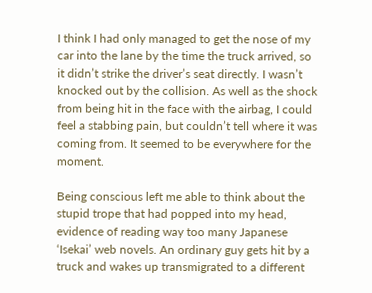I think I had only managed to get the nose of my car into the lane by the time the truck arrived, so it didn’t strike the driver’s seat directly. I wasn’t knocked out by the collision. As well as the shock from being hit in the face with the airbag, I could feel a stabbing pain, but couldn’t tell where it was coming from. It seemed to be everywhere for the moment.

Being conscious left me able to think about the stupid trope that had popped into my head, evidence of reading way too many Japanese ‘Isekai’ web novels. An ordinary guy gets hit by a truck and wakes up transmigrated to a different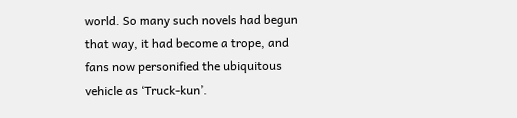world. So many such novels had begun that way, it had become a trope, and fans now personified the ubiquitous vehicle as ‘Truck-kun’.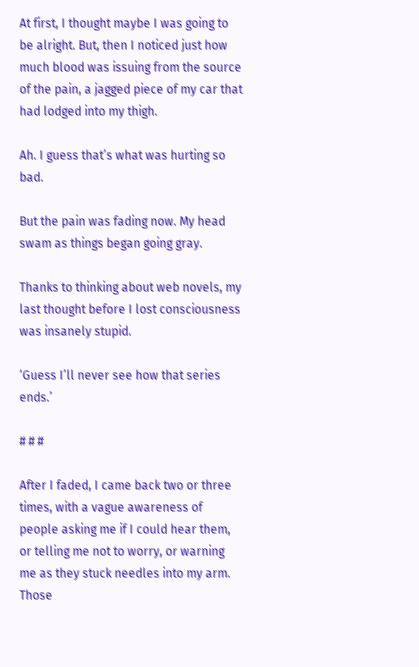At first, I thought maybe I was going to be alright. But, then I noticed just how much blood was issuing from the source of the pain, a jagged piece of my car that had lodged into my thigh.

Ah. I guess that’s what was hurting so bad.

But the pain was fading now. My head swam as things began going gray.

Thanks to thinking about web novels, my last thought before I lost consciousness was insanely stupid.

‘Guess I’ll never see how that series ends.’

# # #

After I faded, I came back two or three times, with a vague awareness of people asking me if I could hear them, or telling me not to worry, or warning me as they stuck needles into my arm. Those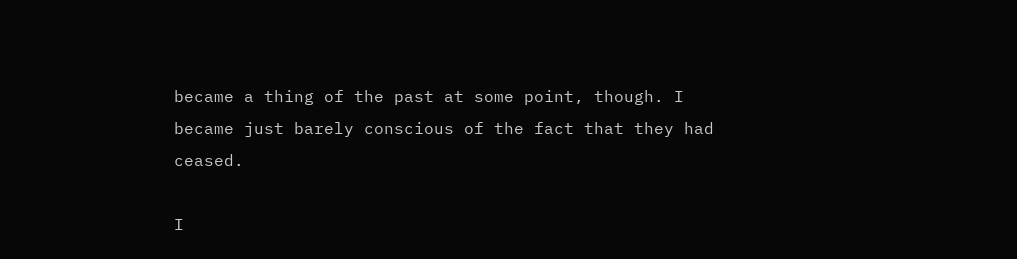became a thing of the past at some point, though. I became just barely conscious of the fact that they had ceased.

I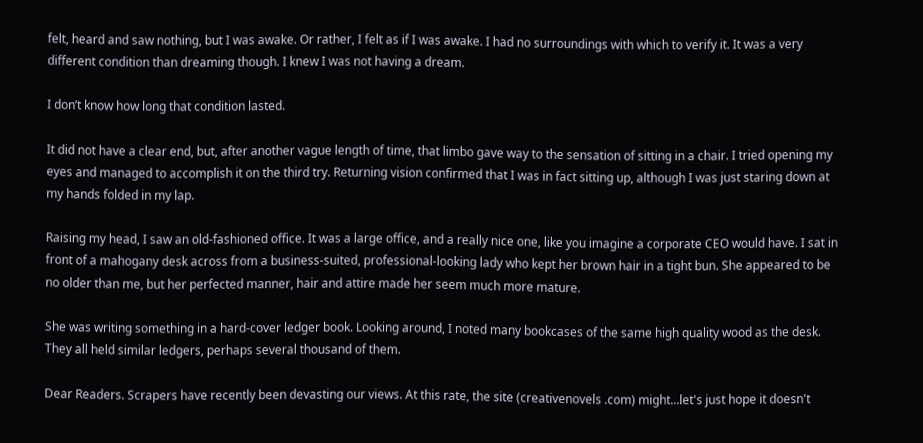felt, heard and saw nothing, but I was awake. Or rather, I felt as if I was awake. I had no surroundings with which to verify it. It was a very different condition than dreaming though. I knew I was not having a dream.

I don’t know how long that condition lasted.

It did not have a clear end, but, after another vague length of time, that limbo gave way to the sensation of sitting in a chair. I tried opening my eyes and managed to accomplish it on the third try. Returning vision confirmed that I was in fact sitting up, although I was just staring down at my hands folded in my lap.

Raising my head, I saw an old-fashioned office. It was a large office, and a really nice one, like you imagine a corporate CEO would have. I sat in front of a mahogany desk across from a business-suited, professional-looking lady who kept her brown hair in a tight bun. She appeared to be no older than me, but her perfected manner, hair and attire made her seem much more mature.

She was writing something in a hard-cover ledger book. Looking around, I noted many bookcases of the same high quality wood as the desk. They all held similar ledgers, perhaps several thousand of them.

Dear Readers. Scrapers have recently been devasting our views. At this rate, the site (creativenovels .com) might...let's just hope it doesn't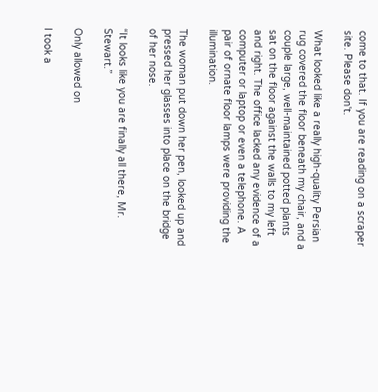come to that. If you are reading on a scraper site. Please don't.

What looked like a really high-quality Persian rug covered the floor beneath my chair, and a couple large, well-maintained potted plants sat on the floor against the walls to my left and right. The office lacked any evidence of a computer or laptop or even a telephone. A pair of ornate floor lamps were providing the illumination.

The woman put down her pen, looked up and pressed her glasses into place on the bridge of her nose.

“It looks like you are finally all there, Mr. Stewart.”

Only allowed on

I took a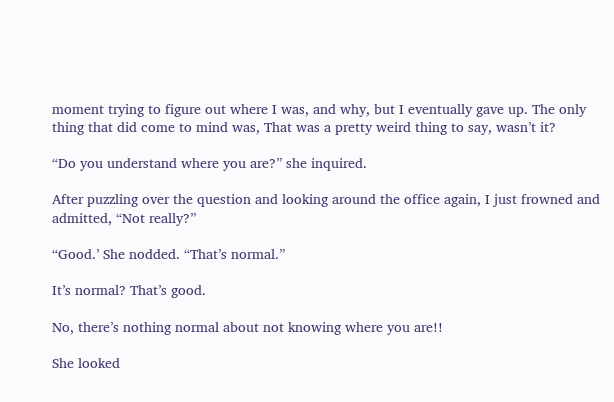moment trying to figure out where I was, and why, but I eventually gave up. The only thing that did come to mind was, That was a pretty weird thing to say, wasn’t it?

“Do you understand where you are?” she inquired.

After puzzling over the question and looking around the office again, I just frowned and admitted, “Not really?”

“Good.’ She nodded. “That’s normal.”

It’s normal? That’s good.

No, there’s nothing normal about not knowing where you are!!

She looked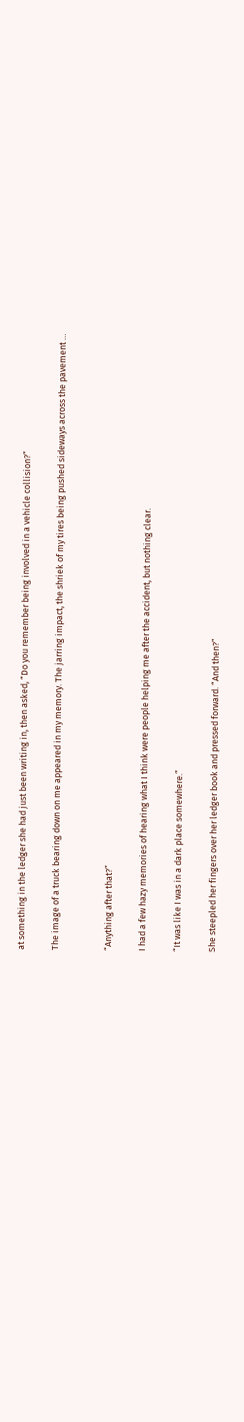at something in the ledger she had just been writing in, then asked, “Do you remember being involved in a vehicle collision?”

The image of a truck bearing down on me appeared in my memory. The jarring impact, the shriek of my tires being pushed sideways across the pavement …


“Anything after that?”

I had a few hazy memories of hearing what I think were people helping me after the accident, but nothing clear.

“It was like I was in a dark place somewhere.”

She steepled her fingers over her ledger book and pressed forward. “And then?”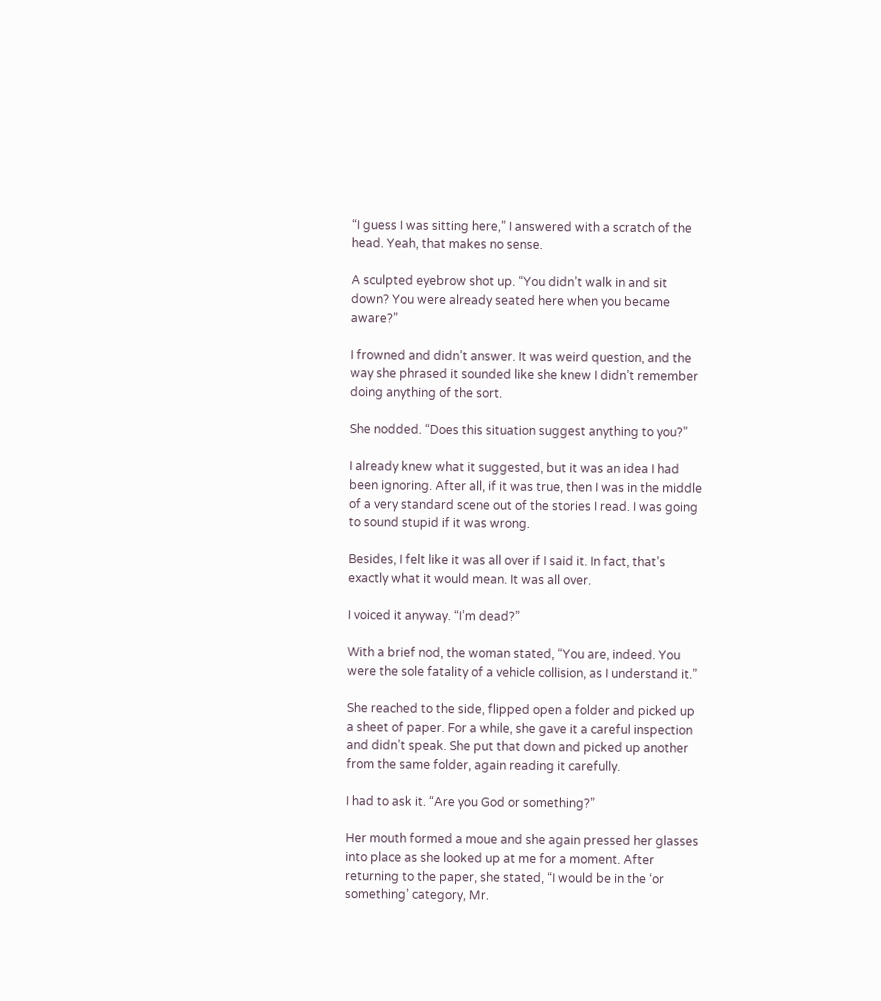“I guess I was sitting here,” I answered with a scratch of the head. Yeah, that makes no sense.

A sculpted eyebrow shot up. “You didn’t walk in and sit down? You were already seated here when you became aware?”

I frowned and didn’t answer. It was weird question, and the way she phrased it sounded like she knew I didn’t remember doing anything of the sort.

She nodded. “Does this situation suggest anything to you?”

I already knew what it suggested, but it was an idea I had been ignoring. After all, if it was true, then I was in the middle of a very standard scene out of the stories I read. I was going to sound stupid if it was wrong.

Besides, I felt like it was all over if I said it. In fact, that’s exactly what it would mean. It was all over.

I voiced it anyway. “I’m dead?”

With a brief nod, the woman stated, “You are, indeed. You were the sole fatality of a vehicle collision, as I understand it.”

She reached to the side, flipped open a folder and picked up a sheet of paper. For a while, she gave it a careful inspection and didn’t speak. She put that down and picked up another from the same folder, again reading it carefully.

I had to ask it. “Are you God or something?”

Her mouth formed a moue and she again pressed her glasses into place as she looked up at me for a moment. After returning to the paper, she stated, “I would be in the ‘or something’ category, Mr.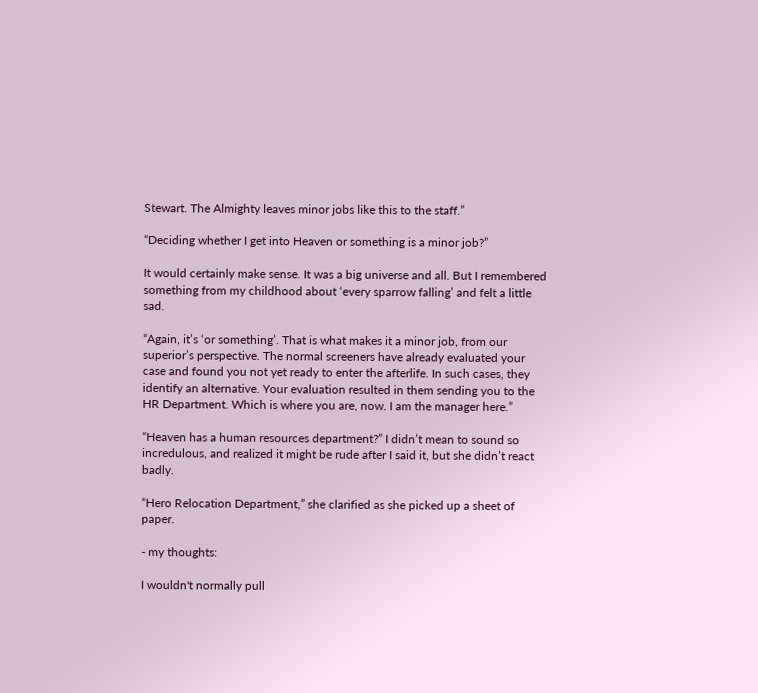Stewart. The Almighty leaves minor jobs like this to the staff.”

“Deciding whether I get into Heaven or something is a minor job?”

It would certainly make sense. It was a big universe and all. But I remembered something from my childhood about ‘every sparrow falling’ and felt a little sad.

“Again, it’s ‘or something’. That is what makes it a minor job, from our superior’s perspective. The normal screeners have already evaluated your case and found you not yet ready to enter the afterlife. In such cases, they identify an alternative. Your evaluation resulted in them sending you to the HR Department. Which is where you are, now. I am the manager here.”

“Heaven has a human resources department?” I didn’t mean to sound so incredulous, and realized it might be rude after I said it, but she didn’t react badly.

“Hero Relocation Department,” she clarified as she picked up a sheet of paper.

- my thoughts:

I wouldn't normally pull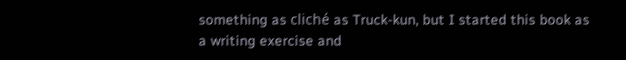something as cliché as Truck-kun, but I started this book as a writing exercise and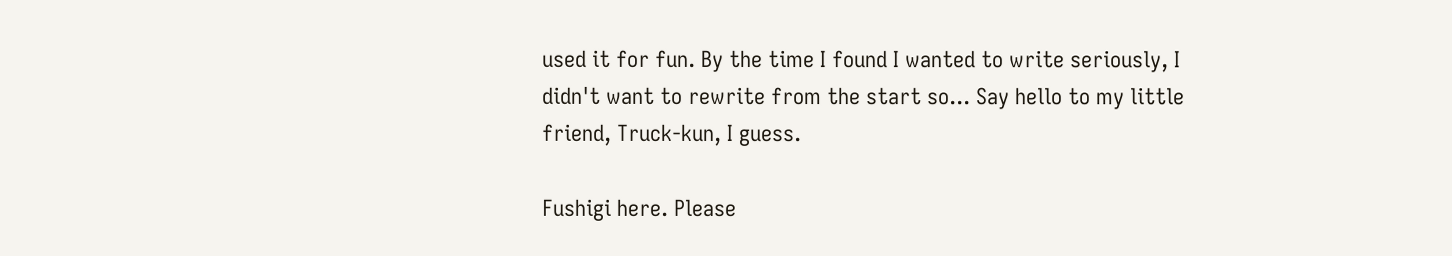used it for fun. By the time I found I wanted to write seriously, I didn't want to rewrite from the start so... Say hello to my little friend, Truck-kun, I guess.

Fushigi here. Please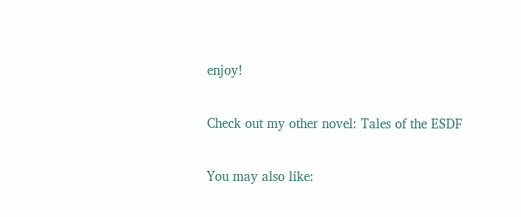enjoy!

Check out my other novel: Tales of the ESDF

You may also like: